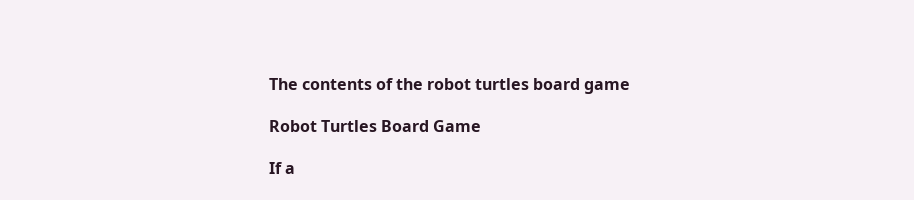The contents of the robot turtles board game

Robot Turtles Board Game

If a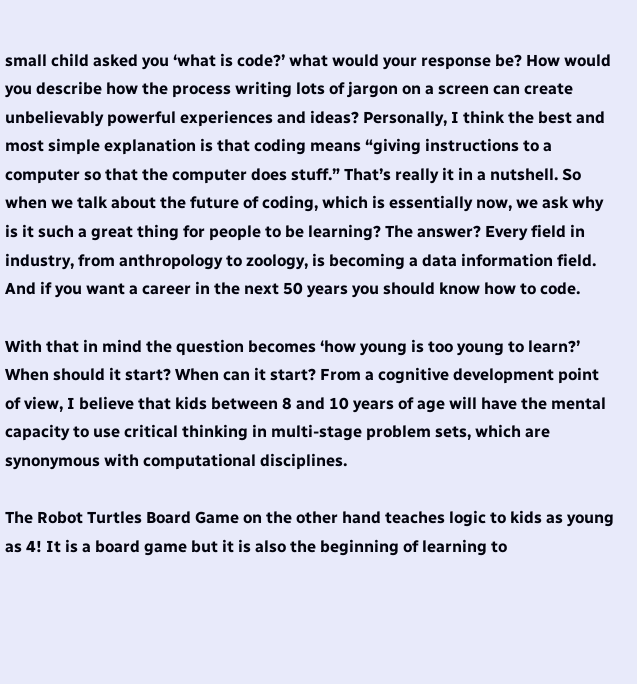small child asked you ‘what is code?’ what would your response be? How would you describe how the process writing lots of jargon on a screen can create unbelievably powerful experiences and ideas? Personally, I think the best and most simple explanation is that coding means “giving instructions to a computer so that the computer does stuff.” That’s really it in a nutshell. So when we talk about the future of coding, which is essentially now, we ask why is it such a great thing for people to be learning? The answer? Every field in industry, from anthropology to zoology, is becoming a data information field. And if you want a career in the next 50 years you should know how to code.

With that in mind the question becomes ‘how young is too young to learn?’ When should it start? When can it start? From a cognitive development point of view, I believe that kids between 8 and 10 years of age will have the mental capacity to use critical thinking in multi-stage problem sets, which are synonymous with computational disciplines.

The Robot Turtles Board Game on the other hand teaches logic to kids as young as 4! It is a board game but it is also the beginning of learning to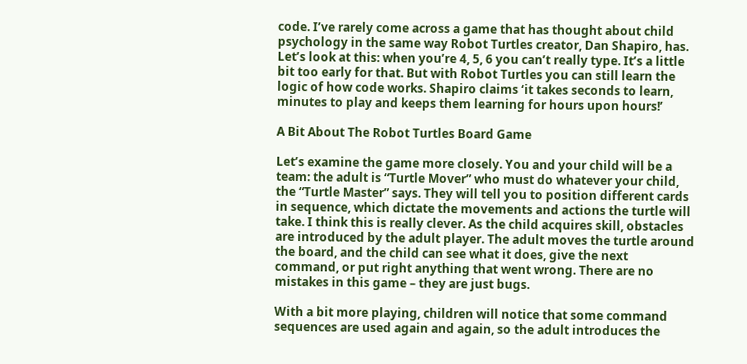code. I’ve rarely come across a game that has thought about child psychology in the same way Robot Turtles creator, Dan Shapiro, has. Let’s look at this: when you’re 4, 5, 6 you can’t really type. It’s a little bit too early for that. But with Robot Turtles you can still learn the logic of how code works. Shapiro claims ‘it takes seconds to learn, minutes to play and keeps them learning for hours upon hours!’

A Bit About The Robot Turtles Board Game

Let’s examine the game more closely. You and your child will be a team: the adult is “Turtle Mover” who must do whatever your child, the “Turtle Master” says. They will tell you to position different cards in sequence, which dictate the movements and actions the turtle will take. I think this is really clever. As the child acquires skill, obstacles are introduced by the adult player. The adult moves the turtle around the board, and the child can see what it does, give the next command, or put right anything that went wrong. There are no mistakes in this game – they are just bugs.

With a bit more playing, children will notice that some command sequences are used again and again, so the adult introduces the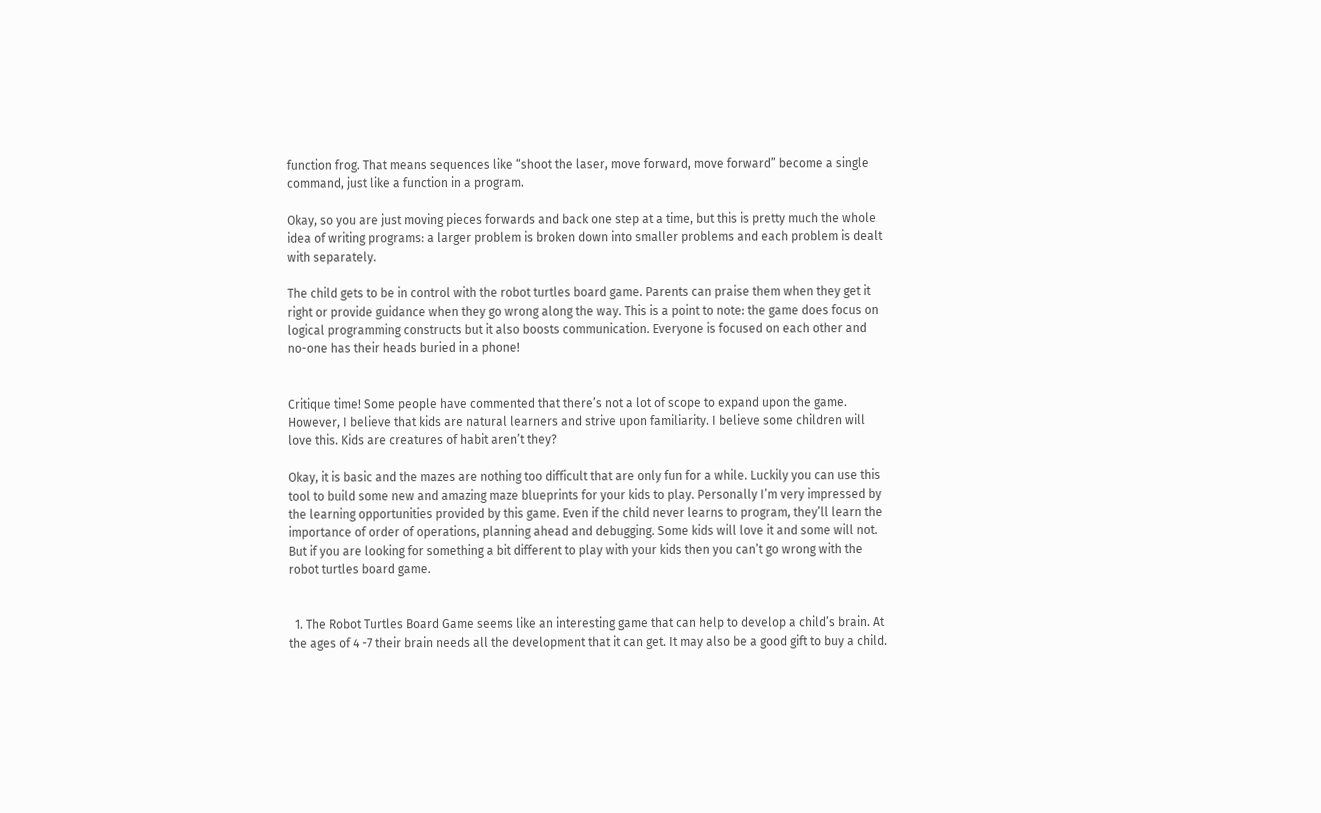function frog. That means sequences like “shoot the laser, move forward, move forward” become a single command, just like a function in a program.

Okay, so you are just moving pieces forwards and back one step at a time, but this is pretty much the whole idea of writing programs: a larger problem is broken down into smaller problems and each problem is dealt with separately.

The child gets to be in control with the robot turtles board game. Parents can praise them when they get it right or provide guidance when they go wrong along the way. This is a point to note: the game does focus on logical programming constructs but it also boosts communication. Everyone is focused on each other and no-one has their heads buried in a phone!


Critique time! Some people have commented that there’s not a lot of scope to expand upon the game. However, I believe that kids are natural learners and strive upon familiarity. I believe some children will love this. Kids are creatures of habit aren’t they?

Okay, it is basic and the mazes are nothing too difficult that are only fun for a while. Luckily you can use this tool to build some new and amazing maze blueprints for your kids to play. Personally I’m very impressed by the learning opportunities provided by this game. Even if the child never learns to program, they’ll learn the importance of order of operations, planning ahead and debugging. Some kids will love it and some will not. But if you are looking for something a bit different to play with your kids then you can’t go wrong with the robot turtles board game.


  1. The Robot Turtles Board Game seems like an interesting game that can help to develop a child’s brain. At the ages of 4 -7 their brain needs all the development that it can get. It may also be a good gift to buy a child.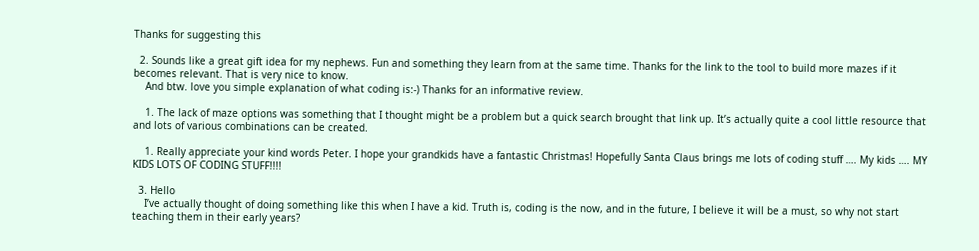Thanks for suggesting this

  2. Sounds like a great gift idea for my nephews. Fun and something they learn from at the same time. Thanks for the link to the tool to build more mazes if it becomes relevant. That is very nice to know.
    And btw. love you simple explanation of what coding is:-) Thanks for an informative review.

    1. The lack of maze options was something that I thought might be a problem but a quick search brought that link up. It’s actually quite a cool little resource that and lots of various combinations can be created.

    1. Really appreciate your kind words Peter. I hope your grandkids have a fantastic Christmas! Hopefully Santa Claus brings me lots of coding stuff …. My kids …. MY KIDS LOTS OF CODING STUFF!!!!

  3. Hello
    I’ve actually thought of doing something like this when I have a kid. Truth is, coding is the now, and in the future, I believe it will be a must, so why not start teaching them in their early years?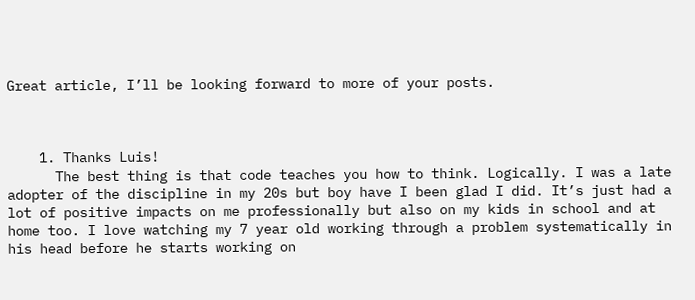Great article, I’ll be looking forward to more of your posts.



    1. Thanks Luis!
      The best thing is that code teaches you how to think. Logically. I was a late adopter of the discipline in my 20s but boy have I been glad I did. It’s just had a lot of positive impacts on me professionally but also on my kids in school and at home too. I love watching my 7 year old working through a problem systematically in his head before he starts working on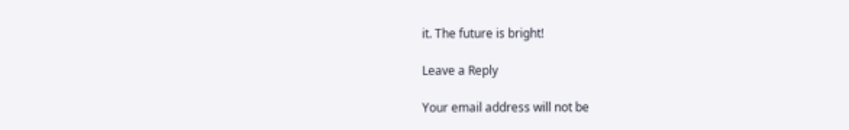it. The future is bright!

Leave a Reply

Your email address will not be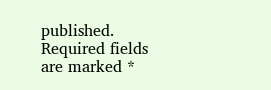published. Required fields are marked *